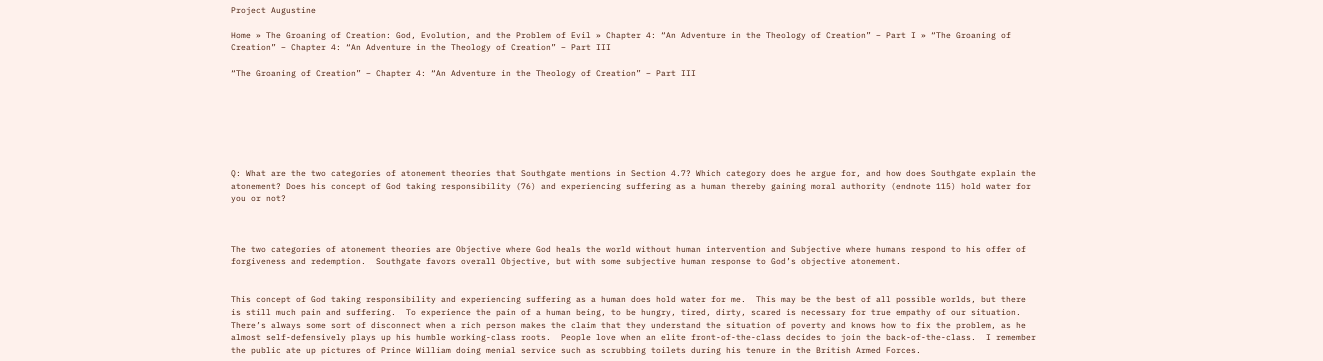Project Augustine

Home » The Groaning of Creation: God, Evolution, and the Problem of Evil » Chapter 4: “An Adventure in the Theology of Creation” – Part I » “The Groaning of Creation” – Chapter 4: “An Adventure in the Theology of Creation” – Part III

“The Groaning of Creation” – Chapter 4: “An Adventure in the Theology of Creation” – Part III







Q: What are the two categories of atonement theories that Southgate mentions in Section 4.7? Which category does he argue for, and how does Southgate explain the atonement? Does his concept of God taking responsibility (76) and experiencing suffering as a human thereby gaining moral authority (endnote 115) hold water for you or not?



The two categories of atonement theories are Objective where God heals the world without human intervention and Subjective where humans respond to his offer of forgiveness and redemption.  Southgate favors overall Objective, but with some subjective human response to God’s objective atonement.


This concept of God taking responsibility and experiencing suffering as a human does hold water for me.  This may be the best of all possible worlds, but there is still much pain and suffering.  To experience the pain of a human being, to be hungry, tired, dirty, scared is necessary for true empathy of our situation.  There’s always some sort of disconnect when a rich person makes the claim that they understand the situation of poverty and knows how to fix the problem, as he almost self-defensively plays up his humble working-class roots.  People love when an elite front-of-the-class decides to join the back-of-the-class.  I remember the public ate up pictures of Prince William doing menial service such as scrubbing toilets during his tenure in the British Armed Forces.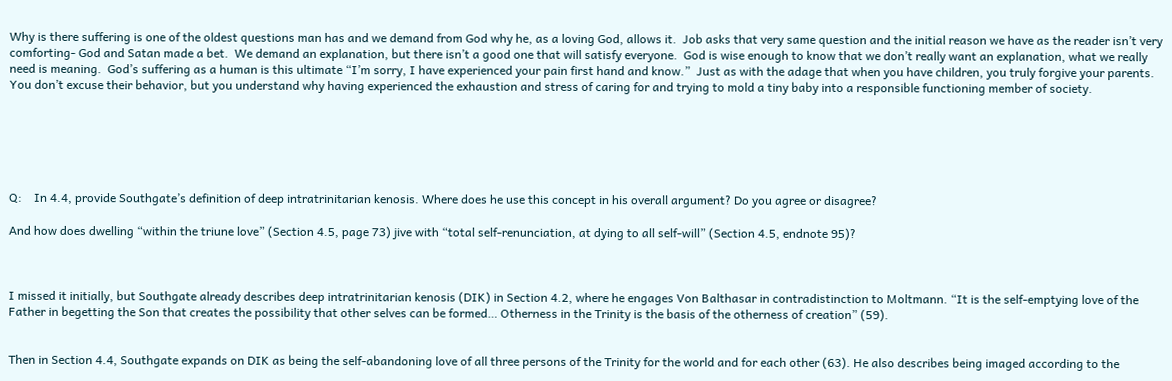Why is there suffering is one of the oldest questions man has and we demand from God why he, as a loving God, allows it.  Job asks that very same question and the initial reason we have as the reader isn’t very comforting- God and Satan made a bet.  We demand an explanation, but there isn’t a good one that will satisfy everyone.  God is wise enough to know that we don’t really want an explanation, what we really need is meaning.  God’s suffering as a human is this ultimate “I’m sorry, I have experienced your pain first hand and know.”  Just as with the adage that when you have children, you truly forgive your parents.  You don’t excuse their behavior, but you understand why having experienced the exhaustion and stress of caring for and trying to mold a tiny baby into a responsible functioning member of society.






Q:    In 4.4, provide Southgate’s definition of deep intratrinitarian kenosis. Where does he use this concept in his overall argument? Do you agree or disagree?

And how does dwelling “within the triune love” (Section 4.5, page 73) jive with “total self-renunciation, at dying to all self-will” (Section 4.5, endnote 95)?



I missed it initially, but Southgate already describes deep intratrinitarian kenosis (DIK) in Section 4.2, where he engages Von Balthasar in contradistinction to Moltmann. “It is the self-emptying love of the Father in begetting the Son that creates the possibility that other selves can be formed… Otherness in the Trinity is the basis of the otherness of creation” (59).


Then in Section 4.4, Southgate expands on DIK as being the self-abandoning love of all three persons of the Trinity for the world and for each other (63). He also describes being imaged according to the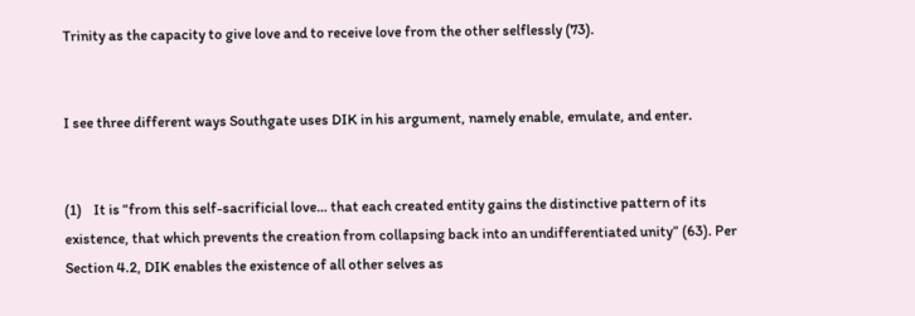Trinity as the capacity to give love and to receive love from the other selflessly (73).


I see three different ways Southgate uses DIK in his argument, namely enable, emulate, and enter.


(1)    It is “from this self-sacrificial love… that each created entity gains the distinctive pattern of its existence, that which prevents the creation from collapsing back into an undifferentiated unity” (63). Per Section 4.2, DIK enables the existence of all other selves as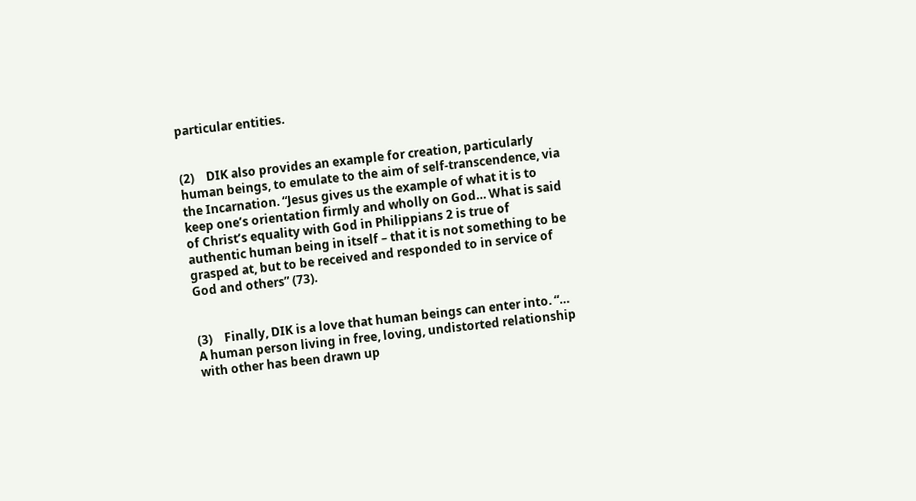particular entities.


(2)    DIK also provides an example for creation, particularly human beings, to emulate to the aim of self-transcendence, via the Incarnation. “Jesus gives us the example of what it is to keep one’s orientation firmly and wholly on God… What is said of Christ’s equality with God in Philippians 2 is true of authentic human being in itself – that it is not something to be grasped at, but to be received and responded to in service of God and others” (73).


(3)    Finally, DIK is a love that human beings can enter into. “… A human person living in free, loving, undistorted relationship with other has been drawn up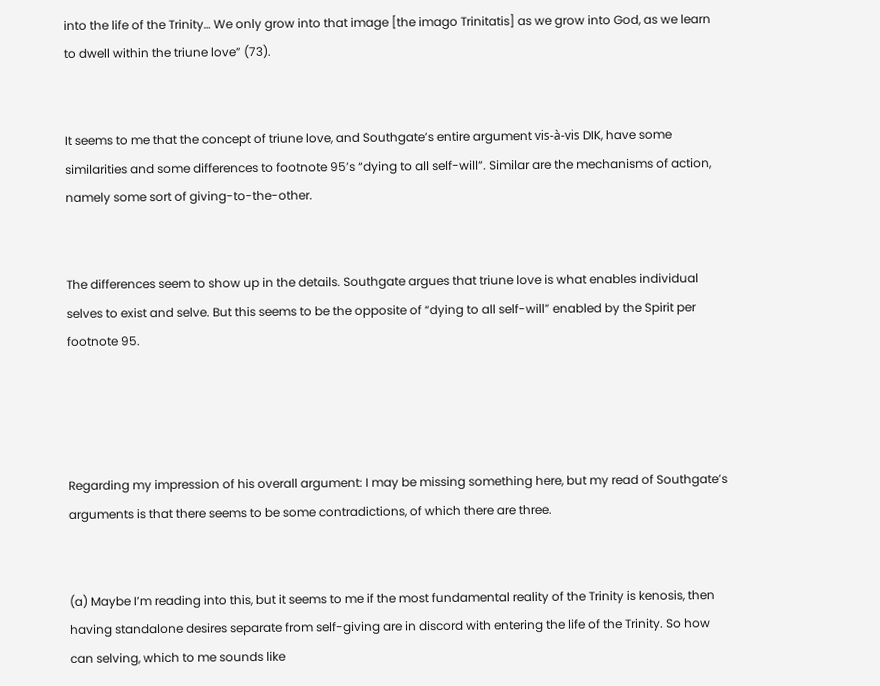into the life of the Trinity… We only grow into that image [the imago Trinitatis] as we grow into God, as we learn to dwell within the triune love” (73).


It seems to me that the concept of triune love, and Southgate’s entire argument vis-à-vis DIK, have some similarities and some differences to footnote 95’s “dying to all self-will”. Similar are the mechanisms of action, namely some sort of giving-to-the-other.


The differences seem to show up in the details. Southgate argues that triune love is what enables individual selves to exist and selve. But this seems to be the opposite of “dying to all self-will” enabled by the Spirit per footnote 95.




Regarding my impression of his overall argument: I may be missing something here, but my read of Southgate’s arguments is that there seems to be some contradictions, of which there are three.


(a) Maybe I’m reading into this, but it seems to me if the most fundamental reality of the Trinity is kenosis, then having standalone desires separate from self-giving are in discord with entering the life of the Trinity. So how can selving, which to me sounds like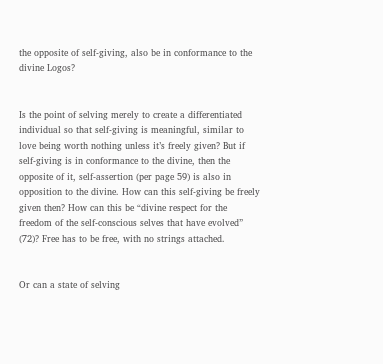the opposite of self-giving, also be in conformance to the divine Logos?


Is the point of selving merely to create a differentiated individual so that self-giving is meaningful, similar to love being worth nothing unless it’s freely given? But if self-giving is in conformance to the divine, then the opposite of it, self-assertion (per page 59) is also in opposition to the divine. How can this self-giving be freely given then? How can this be “divine respect for the freedom of the self-conscious selves that have evolved” (72)? Free has to be free, with no strings attached.


Or can a state of selving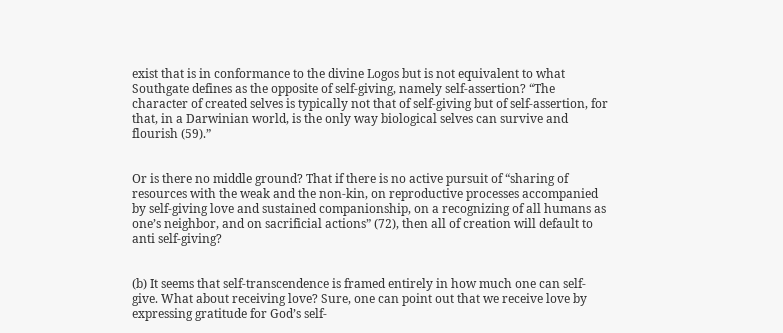exist that is in conformance to the divine Logos but is not equivalent to what Southgate defines as the opposite of self-giving, namely self-assertion? “The character of created selves is typically not that of self-giving but of self-assertion, for that, in a Darwinian world, is the only way biological selves can survive and flourish (59).”


Or is there no middle ground? That if there is no active pursuit of “sharing of resources with the weak and the non-kin, on reproductive processes accompanied by self-giving love and sustained companionship, on a recognizing of all humans as one’s neighbor, and on sacrificial actions” (72), then all of creation will default to anti self-giving?


(b) It seems that self-transcendence is framed entirely in how much one can self-give. What about receiving love? Sure, one can point out that we receive love by expressing gratitude for God’s self-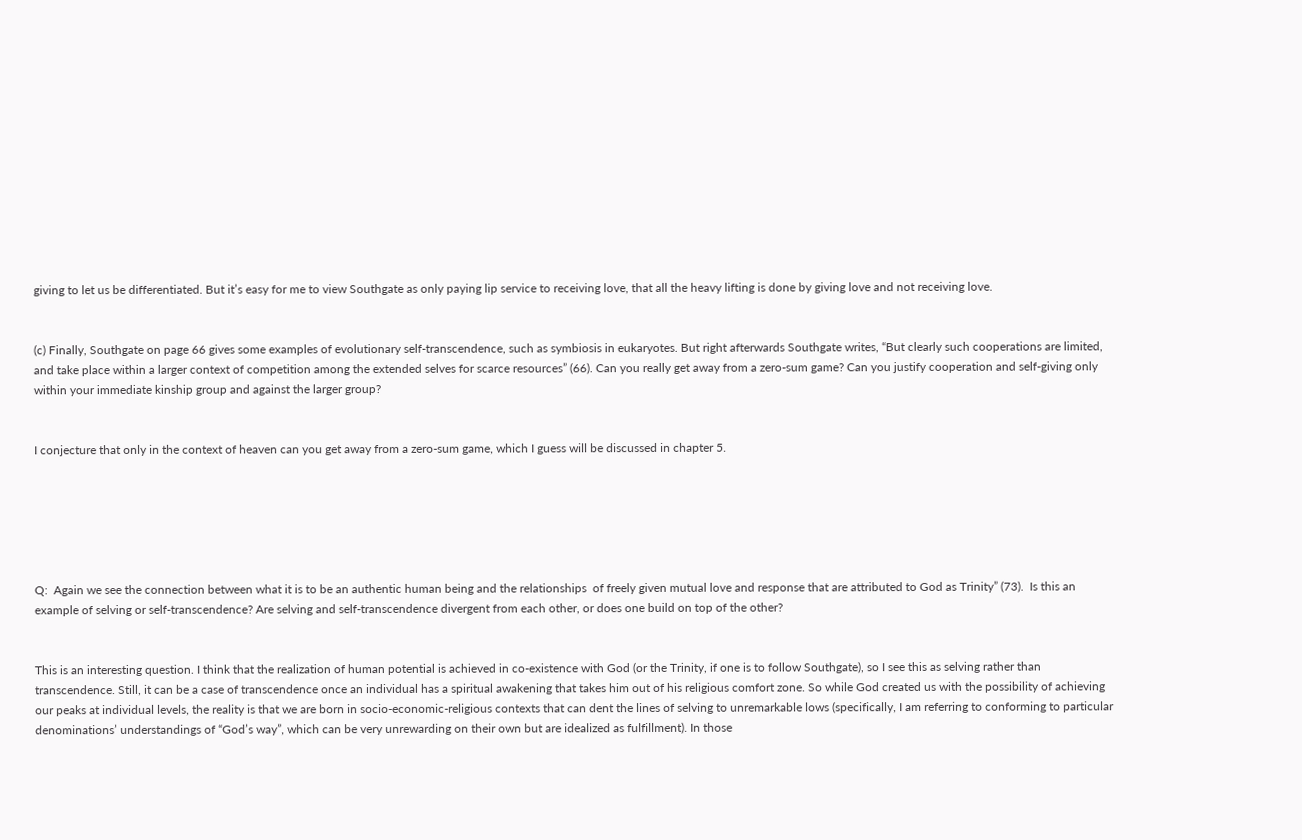giving to let us be differentiated. But it’s easy for me to view Southgate as only paying lip service to receiving love, that all the heavy lifting is done by giving love and not receiving love.


(c) Finally, Southgate on page 66 gives some examples of evolutionary self-transcendence, such as symbiosis in eukaryotes. But right afterwards Southgate writes, “But clearly such cooperations are limited, and take place within a larger context of competition among the extended selves for scarce resources” (66). Can you really get away from a zero-sum game? Can you justify cooperation and self-giving only within your immediate kinship group and against the larger group?


I conjecture that only in the context of heaven can you get away from a zero-sum game, which I guess will be discussed in chapter 5.






Q:  Again we see the connection between what it is to be an authentic human being and the relationships  of freely given mutual love and response that are attributed to God as Trinity” (73).  Is this an example of selving or self-transcendence? Are selving and self-transcendence divergent from each other, or does one build on top of the other?


This is an interesting question. I think that the realization of human potential is achieved in co-existence with God (or the Trinity, if one is to follow Southgate), so I see this as selving rather than transcendence. Still, it can be a case of transcendence once an individual has a spiritual awakening that takes him out of his religious comfort zone. So while God created us with the possibility of achieving our peaks at individual levels, the reality is that we are born in socio-economic-religious contexts that can dent the lines of selving to unremarkable lows (specifically, I am referring to conforming to particular denominations’ understandings of “God’s way”, which can be very unrewarding on their own but are idealized as fulfillment). In those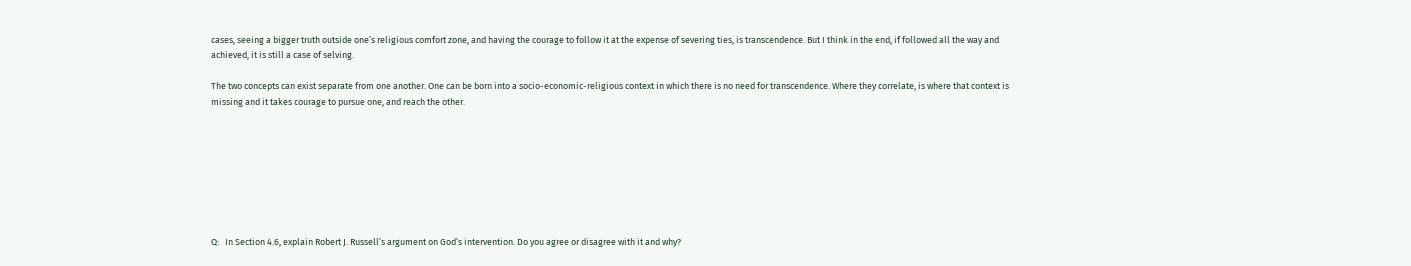cases, seeing a bigger truth outside one’s religious comfort zone, and having the courage to follow it at the expense of severing ties, is transcendence. But I think in the end, if followed all the way and achieved, it is still a case of selving.

The two concepts can exist separate from one another. One can be born into a socio-economic-religious context in which there is no need for transcendence. Where they correlate, is where that context is missing and it takes courage to pursue one, and reach the other.








Q:   In Section 4.6, explain Robert J. Russell’s argument on God’s intervention. Do you agree or disagree with it and why?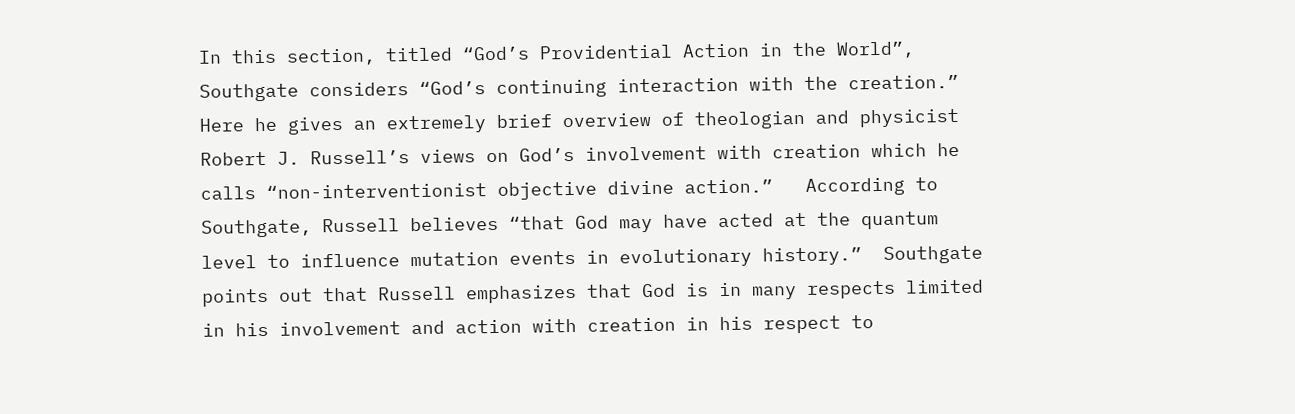In this section, titled “God’s Providential Action in the World”, Southgate considers “God’s continuing interaction with the creation.”  Here he gives an extremely brief overview of theologian and physicist Robert J. Russell’s views on God’s involvement with creation which he calls “non-interventionist objective divine action.”   According to Southgate, Russell believes “that God may have acted at the quantum level to influence mutation events in evolutionary history.”  Southgate points out that Russell emphasizes that God is in many respects limited in his involvement and action with creation in his respect to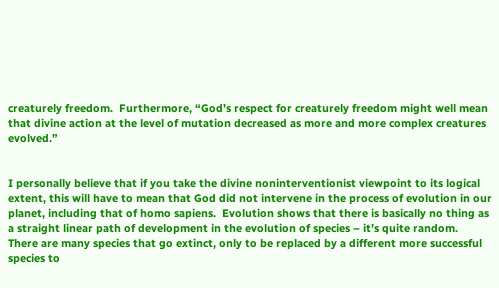creaturely freedom.  Furthermore, “God’s respect for creaturely freedom might well mean that divine action at the level of mutation decreased as more and more complex creatures evolved.”


I personally believe that if you take the divine noninterventionist viewpoint to its logical extent, this will have to mean that God did not intervene in the process of evolution in our planet, including that of homo sapiens.  Evolution shows that there is basically no thing as a straight linear path of development in the evolution of species – it’s quite random.  There are many species that go extinct, only to be replaced by a different more successful species to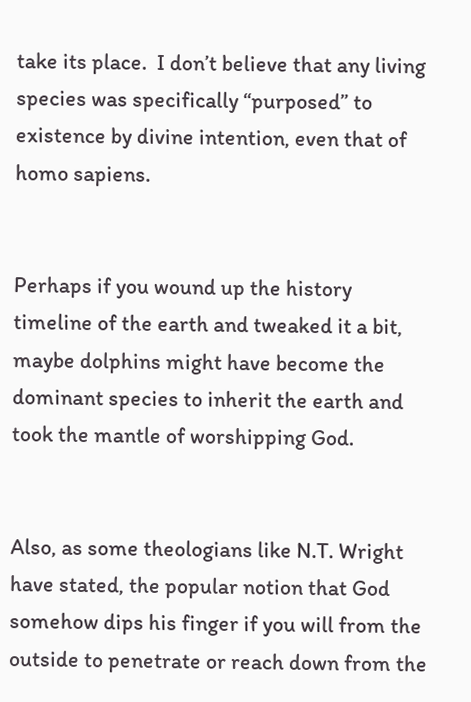take its place.  I don’t believe that any living species was specifically “purposed” to existence by divine intention, even that of homo sapiens.


Perhaps if you wound up the history timeline of the earth and tweaked it a bit, maybe dolphins might have become the dominant species to inherit the earth and took the mantle of worshipping God.


Also, as some theologians like N.T. Wright have stated, the popular notion that God somehow dips his finger if you will from the outside to penetrate or reach down from the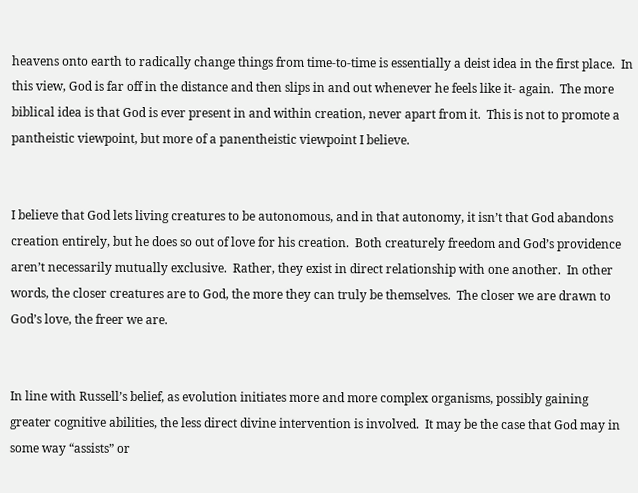heavens onto earth to radically change things from time-to-time is essentially a deist idea in the first place.  In this view, God is far off in the distance and then slips in and out whenever he feels like it- again.  The more biblical idea is that God is ever present in and within creation, never apart from it.  This is not to promote a pantheistic viewpoint, but more of a panentheistic viewpoint I believe.


I believe that God lets living creatures to be autonomous, and in that autonomy, it isn’t that God abandons creation entirely, but he does so out of love for his creation.  Both creaturely freedom and God’s providence aren’t necessarily mutually exclusive.  Rather, they exist in direct relationship with one another.  In other words, the closer creatures are to God, the more they can truly be themselves.  The closer we are drawn to God’s love, the freer we are.


In line with Russell’s belief, as evolution initiates more and more complex organisms, possibly gaining greater cognitive abilities, the less direct divine intervention is involved.  It may be the case that God may in some way “assists” or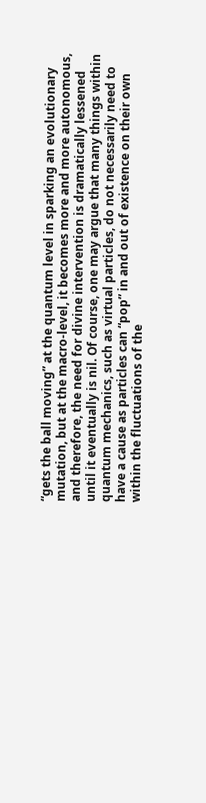“gets the ball moving” at the quantum level in sparking an evolutionary mutation, but at the macro-level, it becomes more and more autonomous, and therefore, the need for divine intervention is dramatically lessened until it eventually is nil. Of course, one may argue that many things within quantum mechanics, such as virtual particles, do not necessarily need to have a cause as particles can “pop” in and out of existence on their own within the fluctuations of the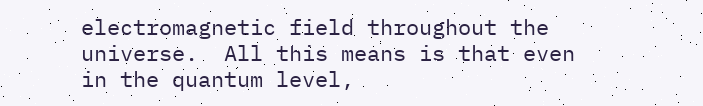electromagnetic field throughout the universe.  All this means is that even in the quantum level,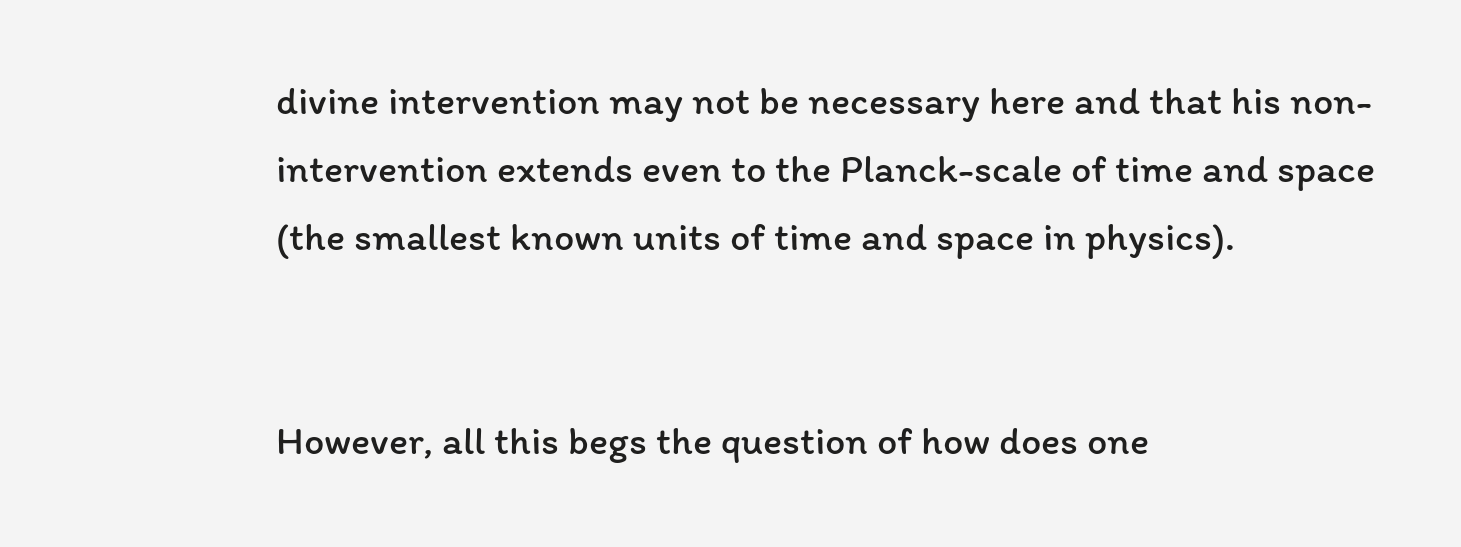divine intervention may not be necessary here and that his non-intervention extends even to the Planck-scale of time and space (the smallest known units of time and space in physics).


However, all this begs the question of how does one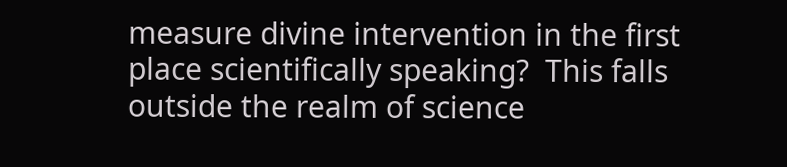measure divine intervention in the first place scientifically speaking?  This falls outside the realm of science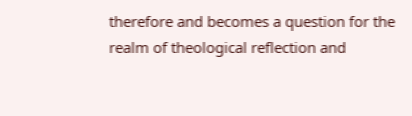therefore and becomes a question for the realm of theological reflection and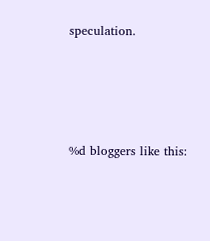speculation.





%d bloggers like this: